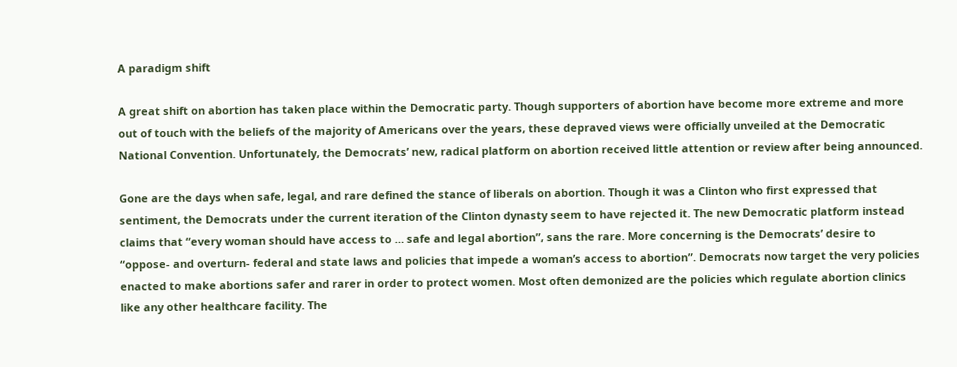A paradigm shift

A great shift on abortion has taken place within the Democratic party. Though supporters of abortion have become more extreme and more out of touch with the beliefs of the majority of Americans over the years, these depraved views were officially unveiled at the Democratic National Convention. Unfortunately, the Democrats’ new, radical platform on abortion received little attention or review after being announced.

Gone are the days when safe, legal, and rare defined the stance of liberals on abortion. Though it was a Clinton who first expressed that sentiment, the Democrats under the current iteration of the Clinton dynasty seem to have rejected it. The new Democratic platform instead claims that “every woman should have access to … safe and legal abortion”, sans the rare. More concerning is the Democrats’ desire to “oppose- and overturn- federal and state laws and policies that impede a woman’s access to abortion”. Democrats now target the very policies enacted to make abortions safer and rarer in order to protect women. Most often demonized are the policies which regulate abortion clinics like any other healthcare facility. The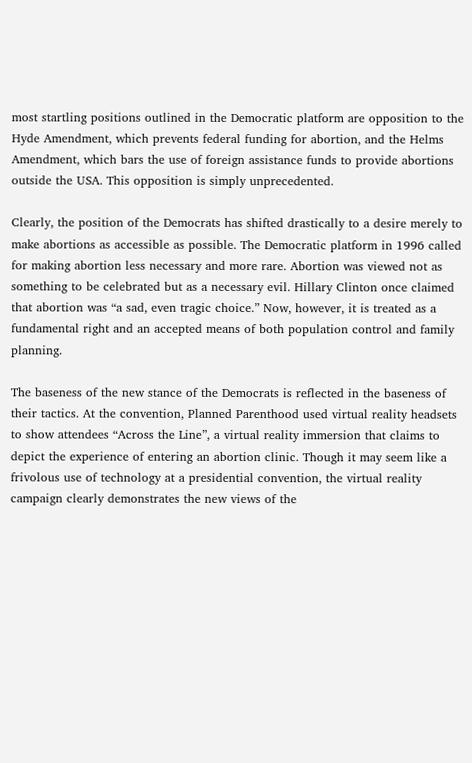most startling positions outlined in the Democratic platform are opposition to the Hyde Amendment, which prevents federal funding for abortion, and the Helms Amendment, which bars the use of foreign assistance funds to provide abortions outside the USA. This opposition is simply unprecedented.

Clearly, the position of the Democrats has shifted drastically to a desire merely to make abortions as accessible as possible. The Democratic platform in 1996 called for making abortion less necessary and more rare. Abortion was viewed not as something to be celebrated but as a necessary evil. Hillary Clinton once claimed that abortion was “a sad, even tragic choice.” Now, however, it is treated as a fundamental right and an accepted means of both population control and family planning.

The baseness of the new stance of the Democrats is reflected in the baseness of their tactics. At the convention, Planned Parenthood used virtual reality headsets to show attendees “Across the Line”, a virtual reality immersion that claims to depict the experience of entering an abortion clinic. Though it may seem like a frivolous use of technology at a presidential convention, the virtual reality campaign clearly demonstrates the new views of the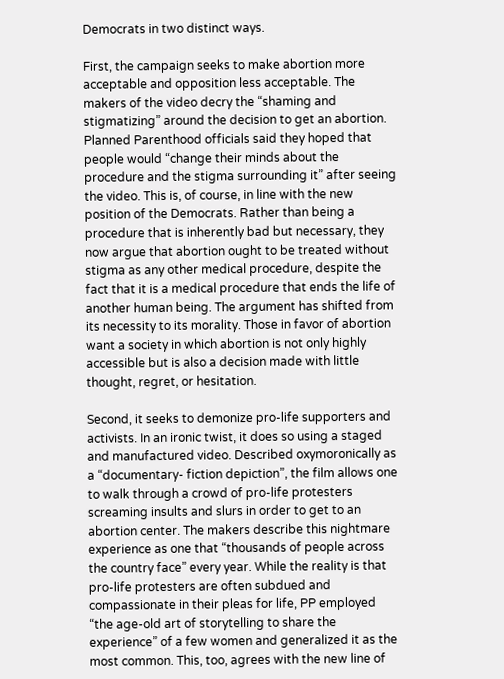Democrats in two distinct ways.

First, the campaign seeks to make abortion more acceptable and opposition less acceptable. The makers of the video decry the “shaming and stigmatizing” around the decision to get an abortion. Planned Parenthood officials said they hoped that people would “change their minds about the procedure and the stigma surrounding it” after seeing the video. This is, of course, in line with the new position of the Democrats. Rather than being a procedure that is inherently bad but necessary, they now argue that abortion ought to be treated without stigma as any other medical procedure, despite the fact that it is a medical procedure that ends the life of another human being. The argument has shifted from its necessity to its morality. Those in favor of abortion want a society in which abortion is not only highly accessible but is also a decision made with little thought, regret, or hesitation.

Second, it seeks to demonize pro-life supporters and activists. In an ironic twist, it does so using a staged and manufactured video. Described oxymoronically as a “documentary- fiction depiction”, the film allows one to walk through a crowd of pro-life protesters screaming insults and slurs in order to get to an abortion center. The makers describe this nightmare experience as one that “thousands of people across the country face” every year. While the reality is that pro-life protesters are often subdued and compassionate in their pleas for life, PP employed “the age-old art of storytelling to share the experience” of a few women and generalized it as the most common. This, too, agrees with the new line of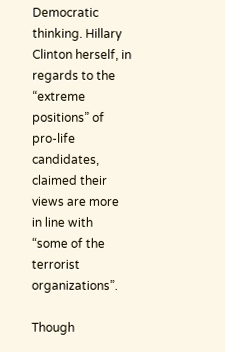Democratic thinking. Hillary Clinton herself, in regards to the “extreme positions” of pro-life candidates, claimed their views are more in line with “some of the terrorist organizations”.

Though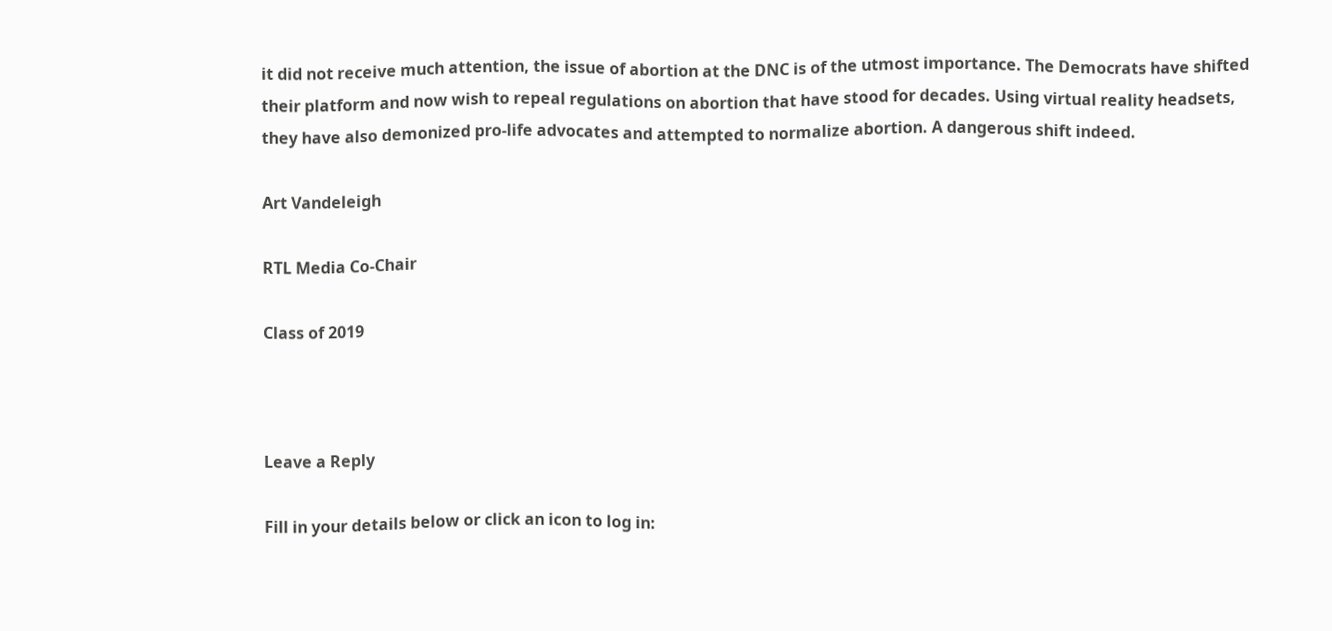it did not receive much attention, the issue of abortion at the DNC is of the utmost importance. The Democrats have shifted their platform and now wish to repeal regulations on abortion that have stood for decades. Using virtual reality headsets, they have also demonized pro-life advocates and attempted to normalize abortion. A dangerous shift indeed.

Art Vandeleigh

RTL Media Co-Chair

Class of 2019



Leave a Reply

Fill in your details below or click an icon to log in: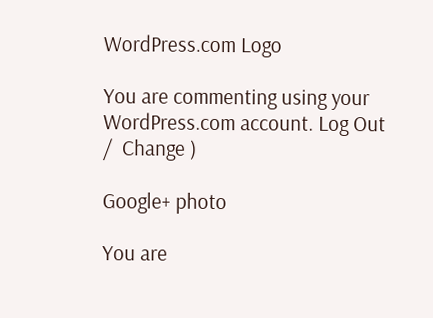WordPress.com Logo

You are commenting using your WordPress.com account. Log Out /  Change )

Google+ photo

You are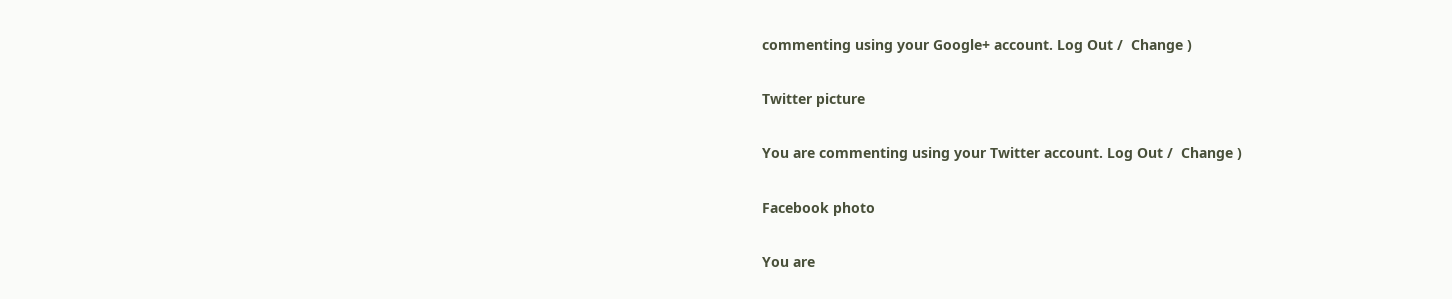commenting using your Google+ account. Log Out /  Change )

Twitter picture

You are commenting using your Twitter account. Log Out /  Change )

Facebook photo

You are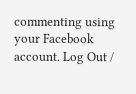commenting using your Facebook account. Log Out /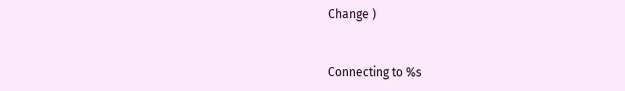Change )


Connecting to %s